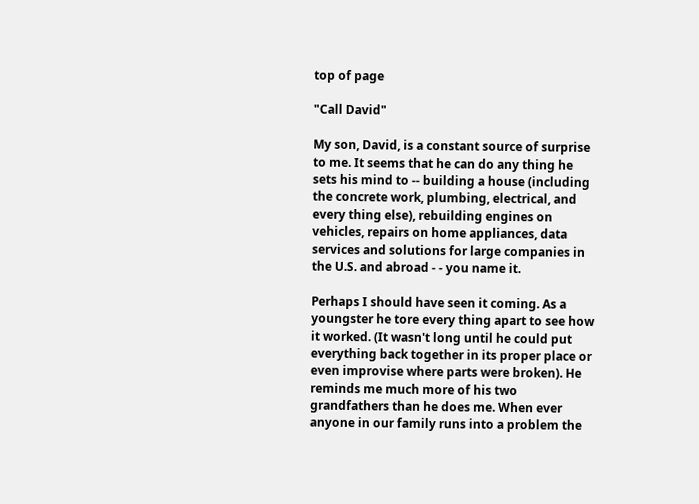top of page

"Call David"

My son, David, is a constant source of surprise to me. It seems that he can do any thing he sets his mind to -- building a house (including the concrete work, plumbing, electrical, and every thing else), rebuilding engines on vehicles, repairs on home appliances, data services and solutions for large companies in the U.S. and abroad - - you name it.

Perhaps I should have seen it coming. As a youngster he tore every thing apart to see how it worked. (It wasn't long until he could put everything back together in its proper place or even improvise where parts were broken). He reminds me much more of his two grandfathers than he does me. When ever anyone in our family runs into a problem the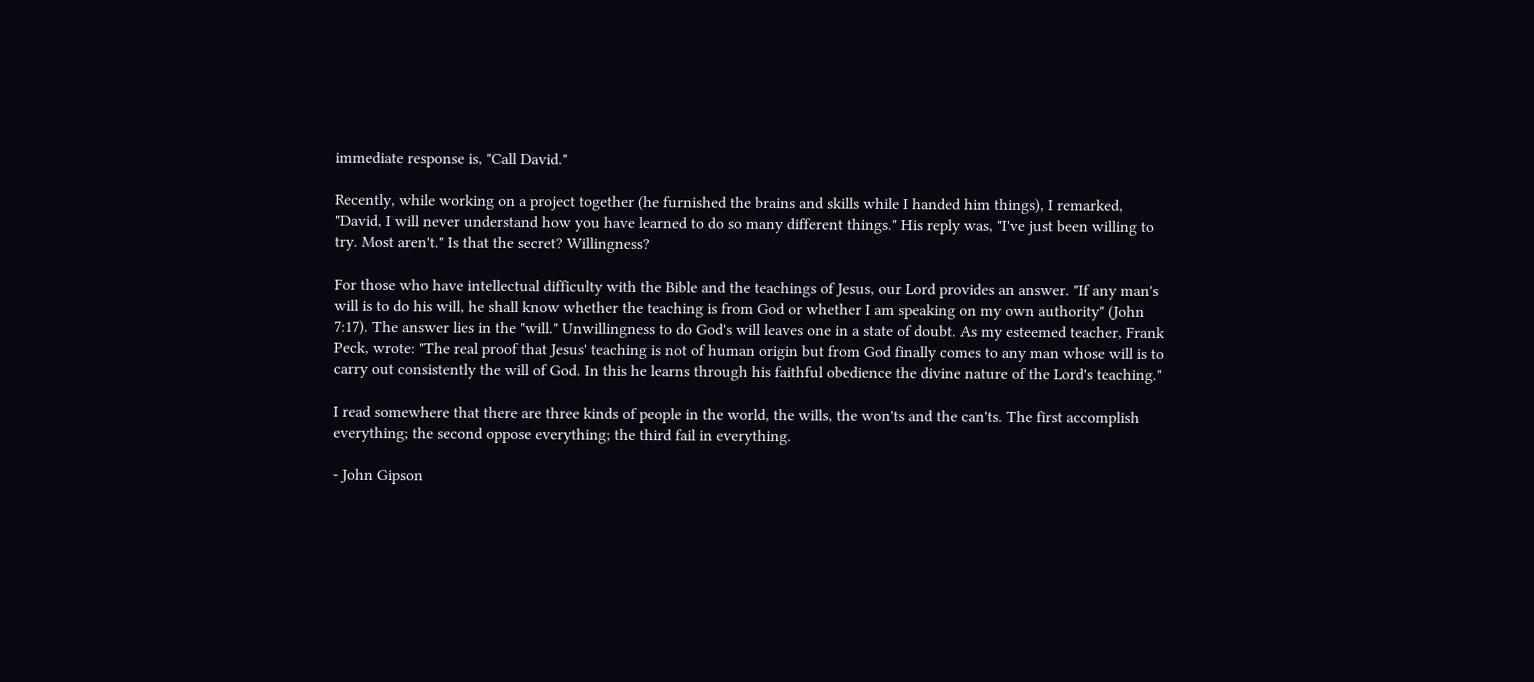immediate response is, "Call David."

Recently, while working on a project together (he furnished the brains and skills while I handed him things), I remarked, "David, I will never understand how you have learned to do so many different things." His reply was, "I've just been willing to try. Most aren't." Is that the secret? Willingness?

For those who have intellectual difficulty with the Bible and the teachings of Jesus, our Lord provides an answer. "If any man's will is to do his will, he shall know whether the teaching is from God or whether I am speaking on my own authority" (John 7:17). The answer lies in the "will." Unwillingness to do God's will leaves one in a state of doubt. As my esteemed teacher, Frank Peck, wrote: "The real proof that Jesus' teaching is not of human origin but from God finally comes to any man whose will is to carry out consistently the will of God. In this he learns through his faithful obedience the divine nature of the Lord's teaching."

I read somewhere that there are three kinds of people in the world, the wills, the won'ts and the can'ts. The first accomplish everything; the second oppose everything; the third fail in everything.

- John Gipson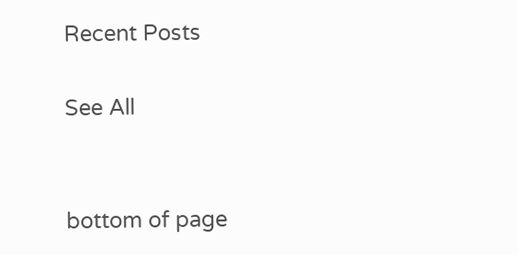Recent Posts

See All


bottom of page